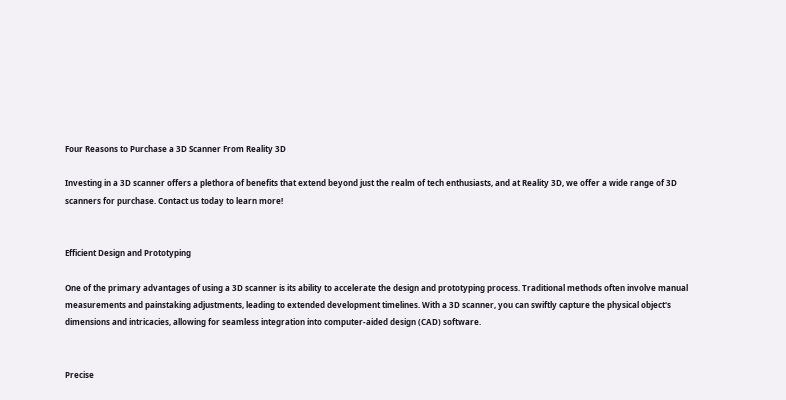Four Reasons to Purchase a 3D Scanner From Reality 3D

Investing in a 3D scanner offers a plethora of benefits that extend beyond just the realm of tech enthusiasts, and at Reality 3D, we offer a wide range of 3D scanners for purchase. Contact us today to learn more!


Efficient Design and Prototyping

One of the primary advantages of using a 3D scanner is its ability to accelerate the design and prototyping process. Traditional methods often involve manual measurements and painstaking adjustments, leading to extended development timelines. With a 3D scanner, you can swiftly capture the physical object's dimensions and intricacies, allowing for seamless integration into computer-aided design (CAD) software.


Precise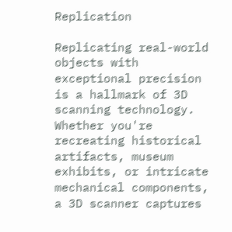Replication

Replicating real-world objects with exceptional precision is a hallmark of 3D scanning technology. Whether you're recreating historical artifacts, museum exhibits, or intricate mechanical components, a 3D scanner captures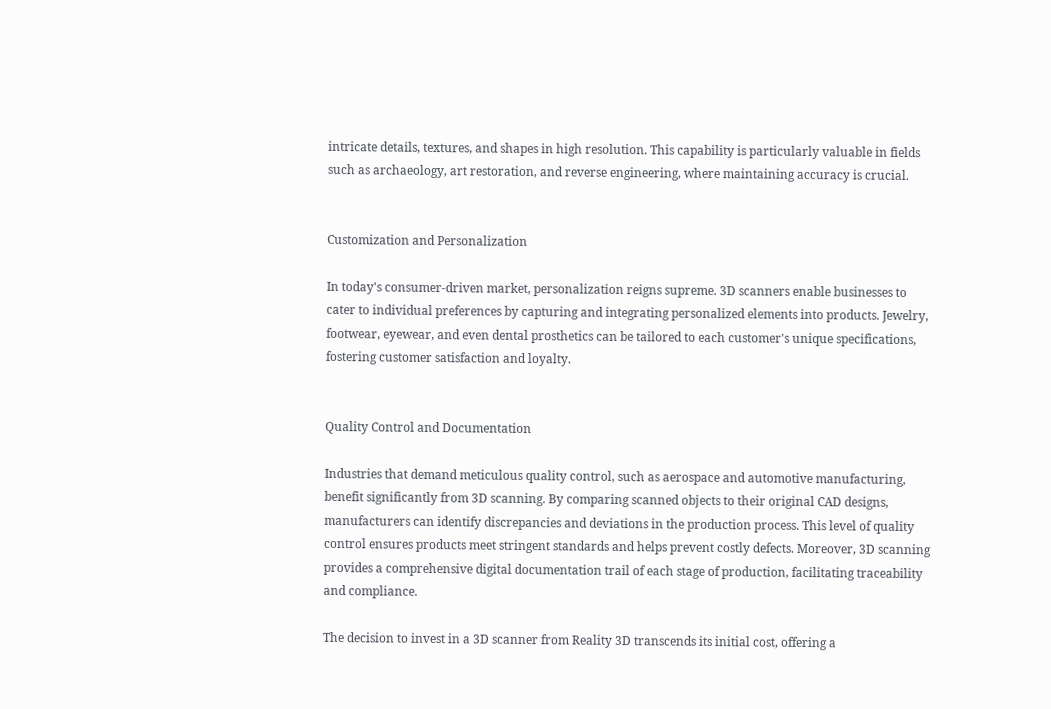intricate details, textures, and shapes in high resolution. This capability is particularly valuable in fields such as archaeology, art restoration, and reverse engineering, where maintaining accuracy is crucial.


Customization and Personalization

In today's consumer-driven market, personalization reigns supreme. 3D scanners enable businesses to cater to individual preferences by capturing and integrating personalized elements into products. Jewelry, footwear, eyewear, and even dental prosthetics can be tailored to each customer's unique specifications, fostering customer satisfaction and loyalty.


Quality Control and Documentation

Industries that demand meticulous quality control, such as aerospace and automotive manufacturing, benefit significantly from 3D scanning. By comparing scanned objects to their original CAD designs, manufacturers can identify discrepancies and deviations in the production process. This level of quality control ensures products meet stringent standards and helps prevent costly defects. Moreover, 3D scanning provides a comprehensive digital documentation trail of each stage of production, facilitating traceability and compliance.

The decision to invest in a 3D scanner from Reality 3D transcends its initial cost, offering a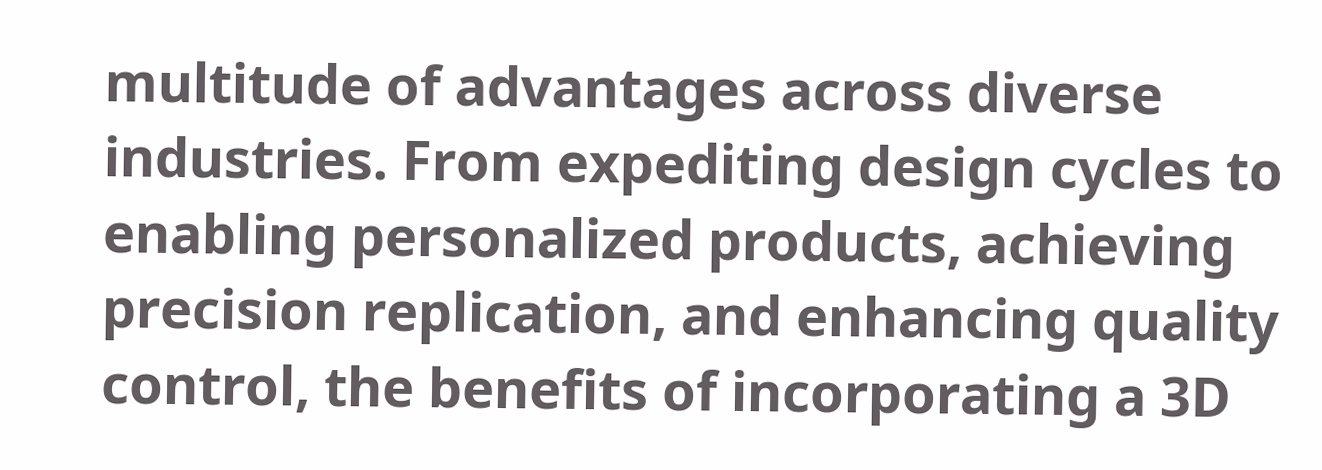multitude of advantages across diverse industries. From expediting design cycles to enabling personalized products, achieving precision replication, and enhancing quality control, the benefits of incorporating a 3D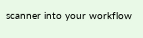scanner into your workflow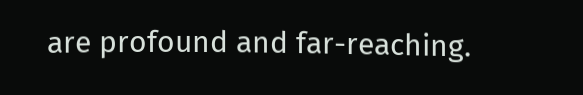are profound and far-reaching.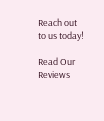Reach out to us today!

Read Our Reviews